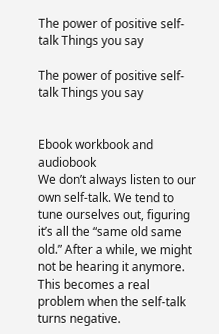The power of positive self-talk Things you say

The power of positive self-talk Things you say


Ebook workbook and audiobook
We don’t always listen to our own self-talk. We tend to tune ourselves out, figuring it’s all the “same old same old.” After a while, we might not be hearing it anymore. This becomes a real problem when the self-talk turns negative.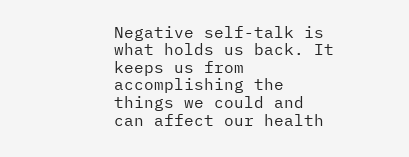Negative self-talk is what holds us back. It keeps us from accomplishing the things we could and can affect our health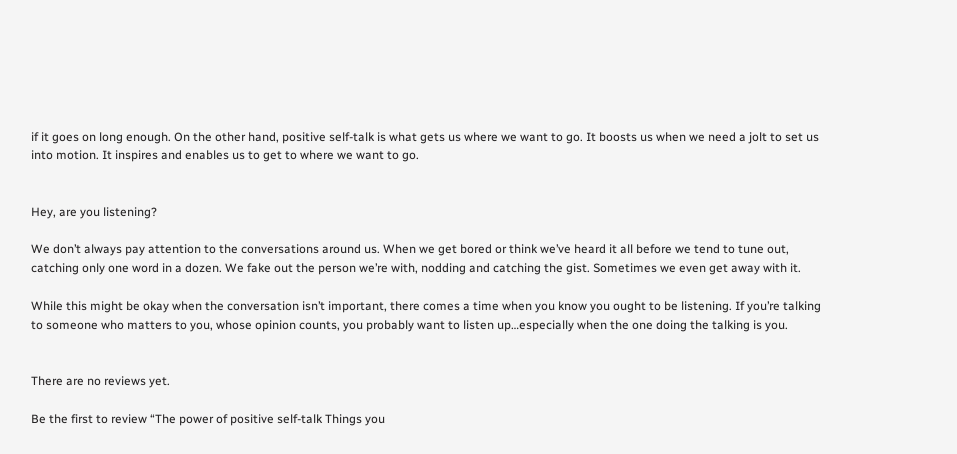if it goes on long enough. On the other hand, positive self-talk is what gets us where we want to go. It boosts us when we need a jolt to set us into motion. It inspires and enables us to get to where we want to go.


Hey, are you listening?

We don’t always pay attention to the conversations around us. When we get bored or think we’ve heard it all before we tend to tune out, catching only one word in a dozen. We fake out the person we’re with, nodding and catching the gist. Sometimes we even get away with it.

While this might be okay when the conversation isn’t important, there comes a time when you know you ought to be listening. If you’re talking to someone who matters to you, whose opinion counts, you probably want to listen up…especially when the one doing the talking is you.


There are no reviews yet.

Be the first to review “The power of positive self-talk Things you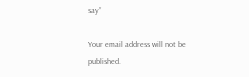say”

Your email address will not be published.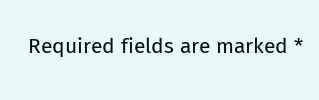Required fields are marked *